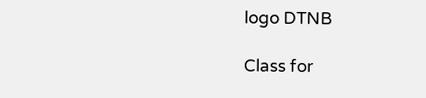logo DTNB

Class for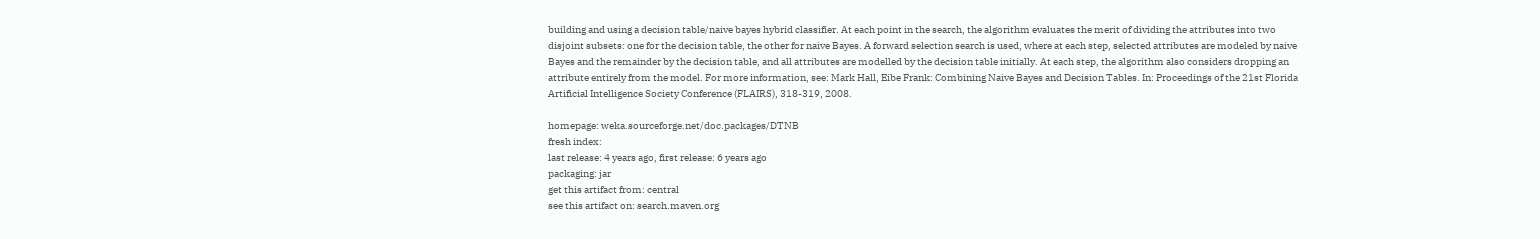building and using a decision table/naive bayes hybrid classifier. At each point in the search, the algorithm evaluates the merit of dividing the attributes into two disjoint subsets: one for the decision table, the other for naive Bayes. A forward selection search is used, where at each step, selected attributes are modeled by naive Bayes and the remainder by the decision table, and all attributes are modelled by the decision table initially. At each step, the algorithm also considers dropping an attribute entirely from the model. For more information, see: Mark Hall, Eibe Frank: Combining Naive Bayes and Decision Tables. In: Proceedings of the 21st Florida Artificial Intelligence Society Conference (FLAIRS), 318-319, 2008.

homepage: weka.sourceforge.net/doc.packages/DTNB
fresh index:
last release: 4 years ago, first release: 6 years ago
packaging: jar
get this artifact from: central
see this artifact on: search.maven.org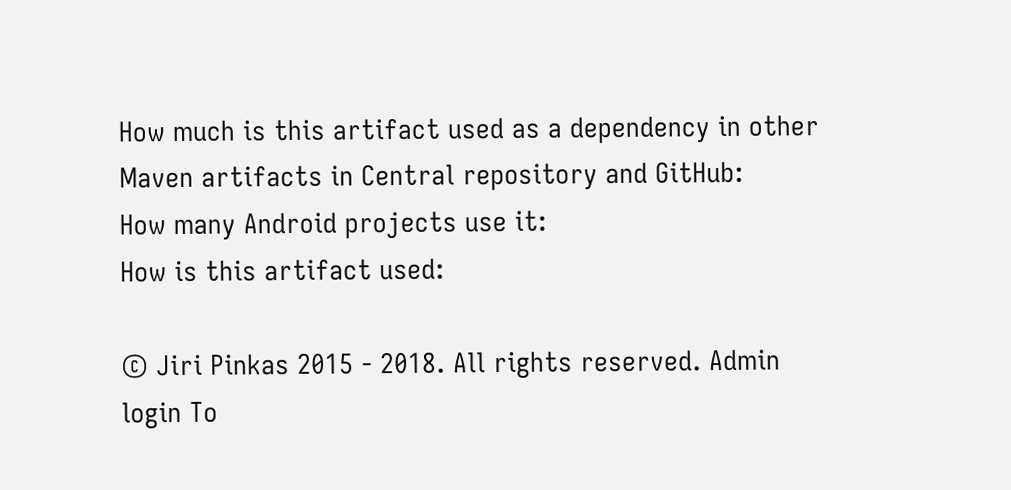How much is this artifact used as a dependency in other Maven artifacts in Central repository and GitHub:
How many Android projects use it:
How is this artifact used:

© Jiri Pinkas 2015 - 2018. All rights reserved. Admin login To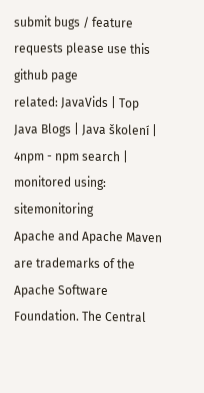submit bugs / feature requests please use this github page
related: JavaVids | Top Java Blogs | Java školení | 4npm - npm search | monitored using: sitemonitoring
Apache and Apache Maven are trademarks of the Apache Software Foundation. The Central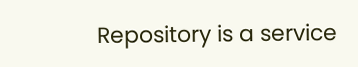Repository is a service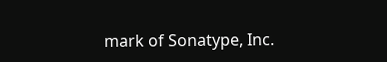mark of Sonatype, Inc.